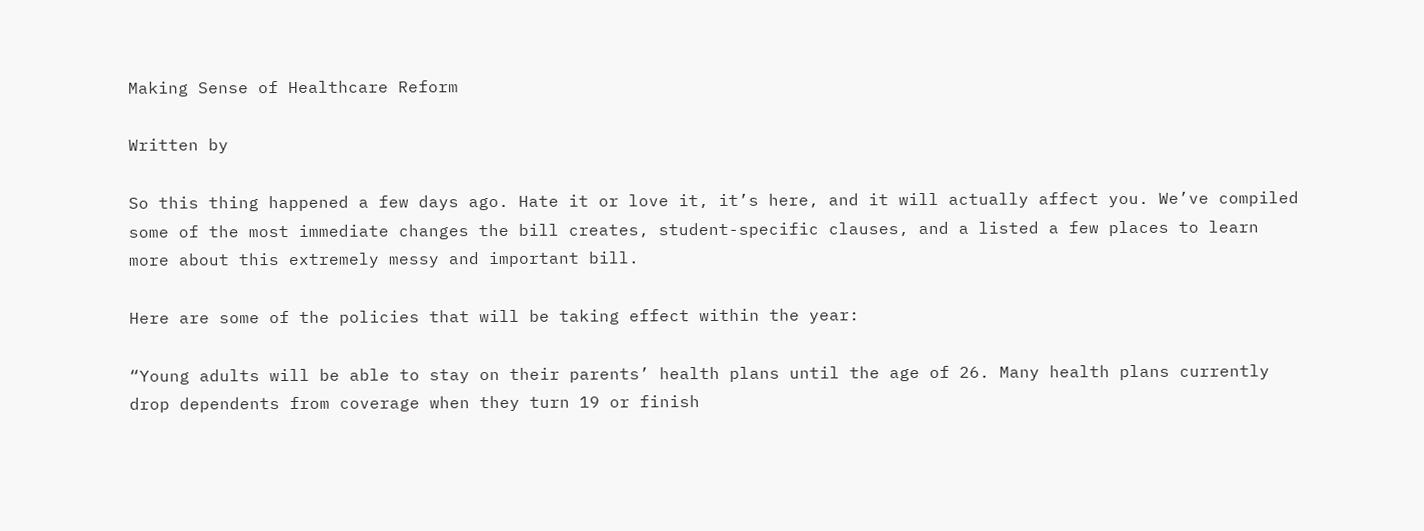Making Sense of Healthcare Reform

Written by

So this thing happened a few days ago. Hate it or love it, it’s here, and it will actually affect you. We’ve compiled some of the most immediate changes the bill creates, student-specific clauses, and a listed a few places to learn more about this extremely messy and important bill.

Here are some of the policies that will be taking effect within the year:

“Young adults will be able to stay on their parents’ health plans until the age of 26. Many health plans currently drop dependents from coverage when they turn 19 or finish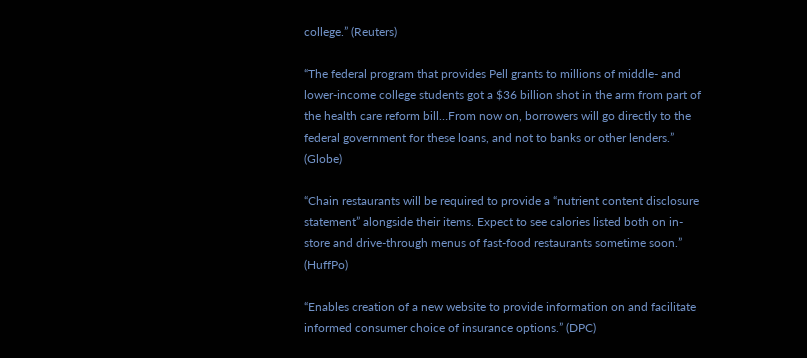college.” (Reuters)

“The federal program that provides Pell grants to millions of middle- and lower-income college students got a $36 billion shot in the arm from part of the health care reform bill…From now on, borrowers will go directly to the federal government for these loans, and not to banks or other lenders.” (Globe)

“Chain restaurants will be required to provide a “nutrient content disclosure statement” alongside their items. Expect to see calories listed both on in-store and drive-through menus of fast-food restaurants sometime soon.” (HuffPo)

“Enables creation of a new website to provide information on and facilitate informed consumer choice of insurance options.” (DPC)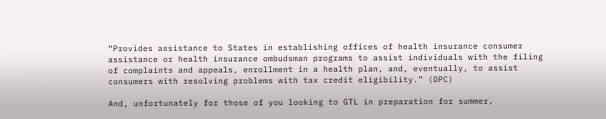“Provides assistance to States in establishing offices of health insurance consumer assistance or health insurance ombudsman programs to assist individuals with the filing of complaints and appeals, enrollment in a health plan, and, eventually, to assist consumers with resolving problems with tax credit eligibility.” (DPC)

And, unfortunately for those of you looking to GTL in preparation for summer,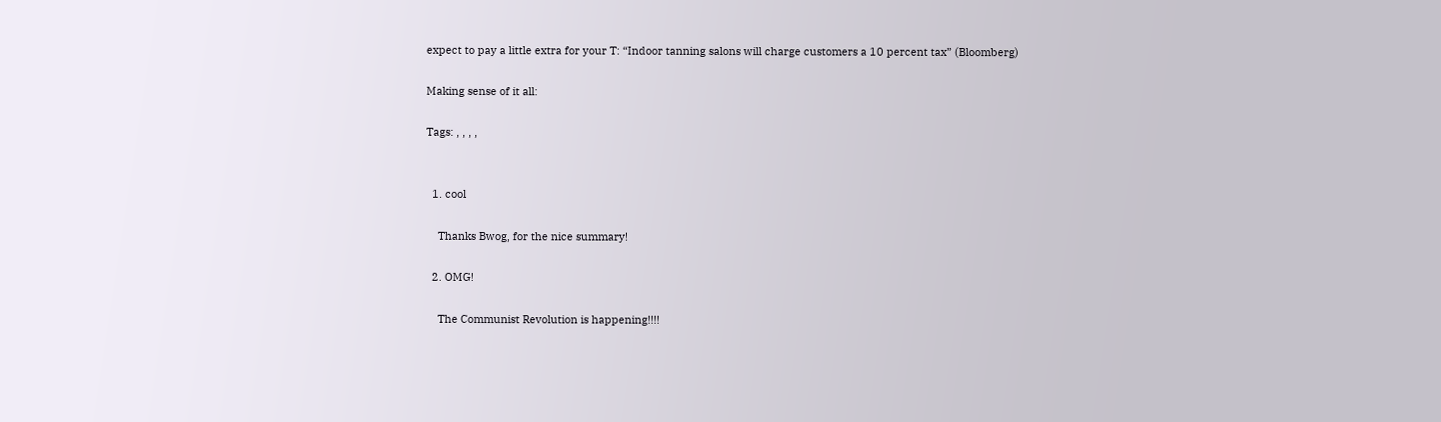expect to pay a little extra for your T: “Indoor tanning salons will charge customers a 10 percent tax” (Bloomberg)

Making sense of it all:

Tags: , , , ,


  1. cool

    Thanks Bwog, for the nice summary!

  2. OMG!

    The Communist Revolution is happening!!!!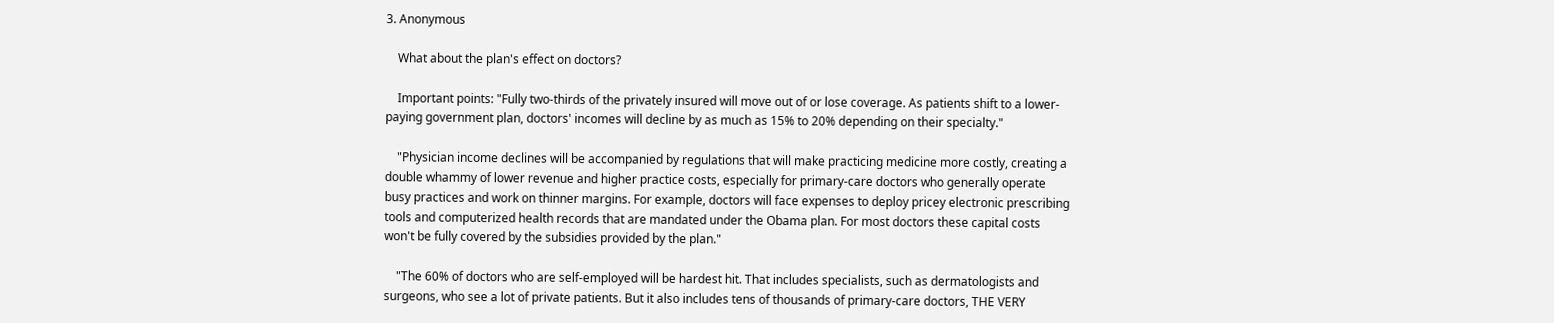3. Anonymous

    What about the plan's effect on doctors?

    Important points: "Fully two-thirds of the privately insured will move out of or lose coverage. As patients shift to a lower-paying government plan, doctors' incomes will decline by as much as 15% to 20% depending on their specialty."

    "Physician income declines will be accompanied by regulations that will make practicing medicine more costly, creating a double whammy of lower revenue and higher practice costs, especially for primary-care doctors who generally operate busy practices and work on thinner margins. For example, doctors will face expenses to deploy pricey electronic prescribing tools and computerized health records that are mandated under the Obama plan. For most doctors these capital costs won't be fully covered by the subsidies provided by the plan."

    "The 60% of doctors who are self-employed will be hardest hit. That includes specialists, such as dermatologists and surgeons, who see a lot of private patients. But it also includes tens of thousands of primary-care doctors, THE VERY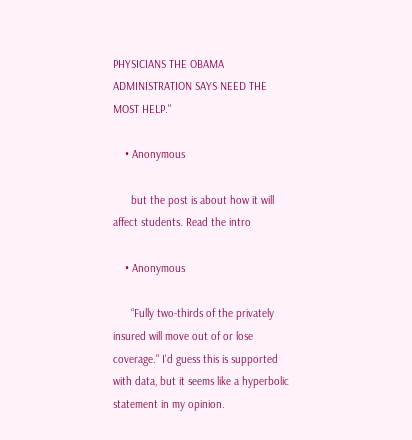PHYSICIANS THE OBAMA ADMINISTRATION SAYS NEED THE MOST HELP."

    • Anonymous

      but the post is about how it will affect students. Read the intro

    • Anonymous

      “Fully two-thirds of the privately insured will move out of or lose coverage." I'd guess this is supported with data, but it seems like a hyperbolic statement in my opinion.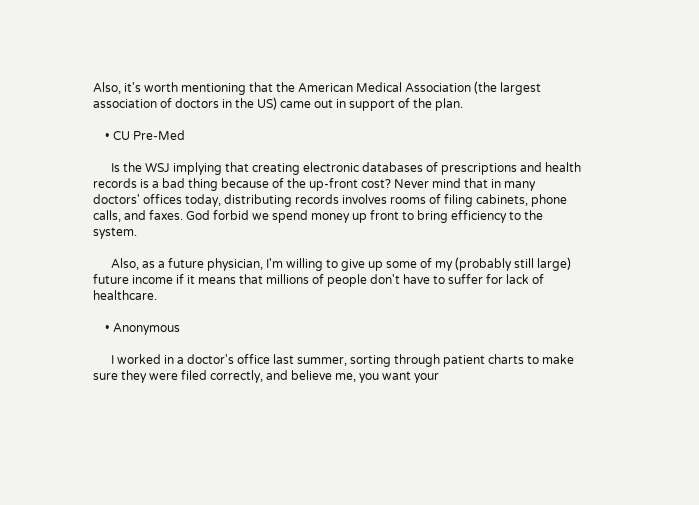Also, it's worth mentioning that the American Medical Association (the largest association of doctors in the US) came out in support of the plan.

    • CU Pre-Med

      Is the WSJ implying that creating electronic databases of prescriptions and health records is a bad thing because of the up-front cost? Never mind that in many doctors' offices today, distributing records involves rooms of filing cabinets, phone calls, and faxes. God forbid we spend money up front to bring efficiency to the system.

      Also, as a future physician, I'm willing to give up some of my (probably still large) future income if it means that millions of people don't have to suffer for lack of healthcare.

    • Anonymous

      I worked in a doctor's office last summer, sorting through patient charts to make sure they were filed correctly, and believe me, you want your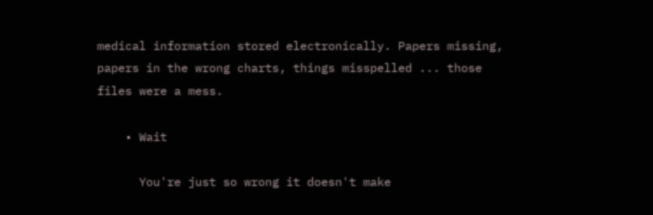medical information stored electronically. Papers missing, papers in the wrong charts, things misspelled ... those files were a mess.

    • Wait

      You're just so wrong it doesn't make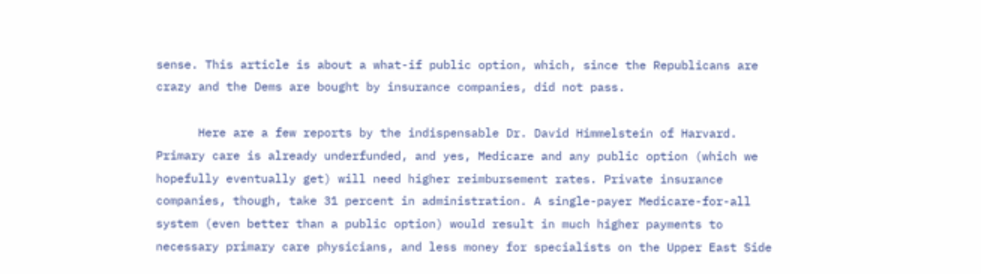sense. This article is about a what-if public option, which, since the Republicans are crazy and the Dems are bought by insurance companies, did not pass.

      Here are a few reports by the indispensable Dr. David Himmelstein of Harvard. Primary care is already underfunded, and yes, Medicare and any public option (which we hopefully eventually get) will need higher reimbursement rates. Private insurance companies, though, take 31 percent in administration. A single-payer Medicare-for-all system (even better than a public option) would result in much higher payments to necessary primary care physicians, and less money for specialists on the Upper East Side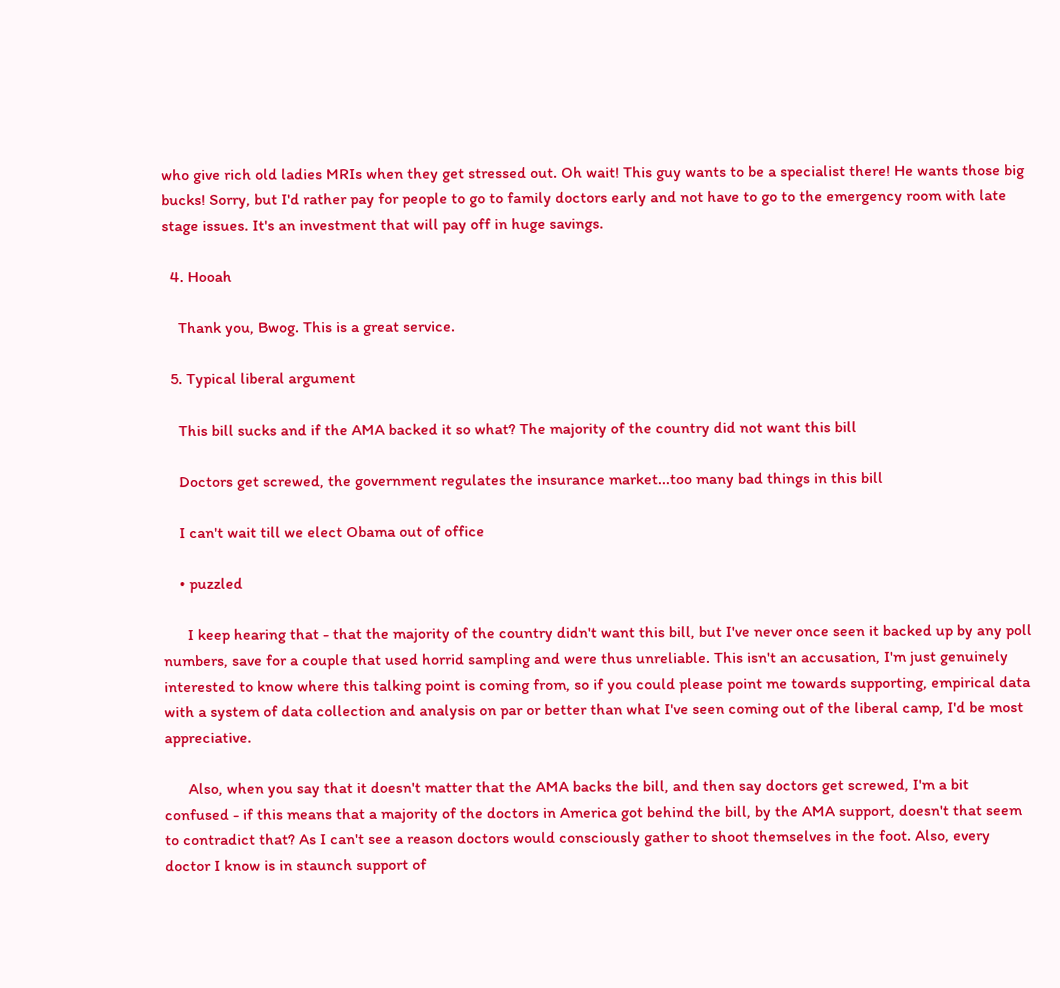who give rich old ladies MRIs when they get stressed out. Oh wait! This guy wants to be a specialist there! He wants those big bucks! Sorry, but I'd rather pay for people to go to family doctors early and not have to go to the emergency room with late stage issues. It's an investment that will pay off in huge savings.

  4. Hooah

    Thank you, Bwog. This is a great service.

  5. Typical liberal argument

    This bill sucks and if the AMA backed it so what? The majority of the country did not want this bill

    Doctors get screwed, the government regulates the insurance market...too many bad things in this bill

    I can't wait till we elect Obama out of office

    • puzzled

      I keep hearing that - that the majority of the country didn't want this bill, but I've never once seen it backed up by any poll numbers, save for a couple that used horrid sampling and were thus unreliable. This isn't an accusation, I'm just genuinely interested to know where this talking point is coming from, so if you could please point me towards supporting, empirical data with a system of data collection and analysis on par or better than what I've seen coming out of the liberal camp, I'd be most appreciative.

      Also, when you say that it doesn't matter that the AMA backs the bill, and then say doctors get screwed, I'm a bit confused - if this means that a majority of the doctors in America got behind the bill, by the AMA support, doesn't that seem to contradict that? As I can't see a reason doctors would consciously gather to shoot themselves in the foot. Also, every doctor I know is in staunch support of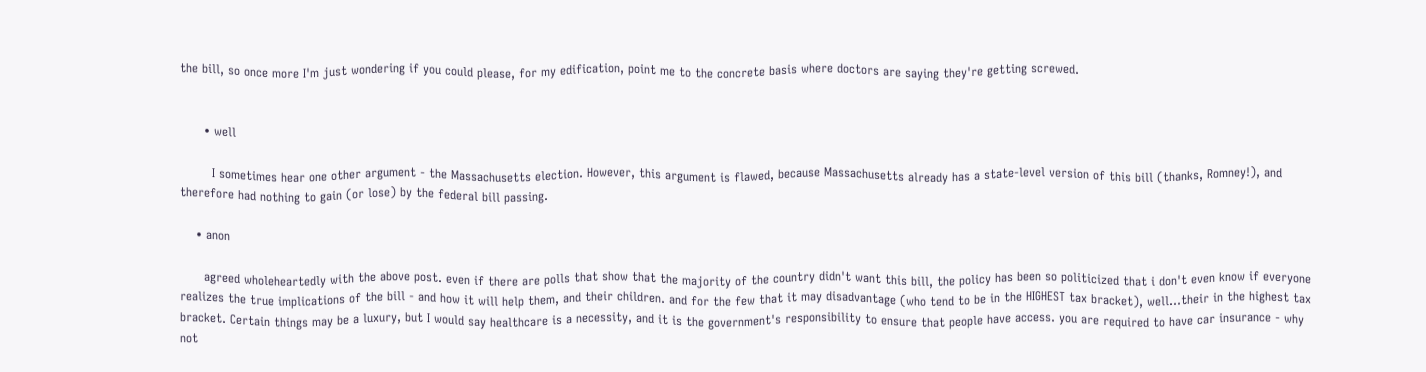the bill, so once more I'm just wondering if you could please, for my edification, point me to the concrete basis where doctors are saying they're getting screwed.


      • well

        I sometimes hear one other argument - the Massachusetts election. However, this argument is flawed, because Massachusetts already has a state-level version of this bill (thanks, Romney!), and therefore had nothing to gain (or lose) by the federal bill passing.

    • anon

      agreed wholeheartedly with the above post. even if there are polls that show that the majority of the country didn't want this bill, the policy has been so politicized that i don't even know if everyone realizes the true implications of the bill - and how it will help them, and their children. and for the few that it may disadvantage (who tend to be in the HIGHEST tax bracket), well...their in the highest tax bracket. Certain things may be a luxury, but I would say healthcare is a necessity, and it is the government's responsibility to ensure that people have access. you are required to have car insurance - why not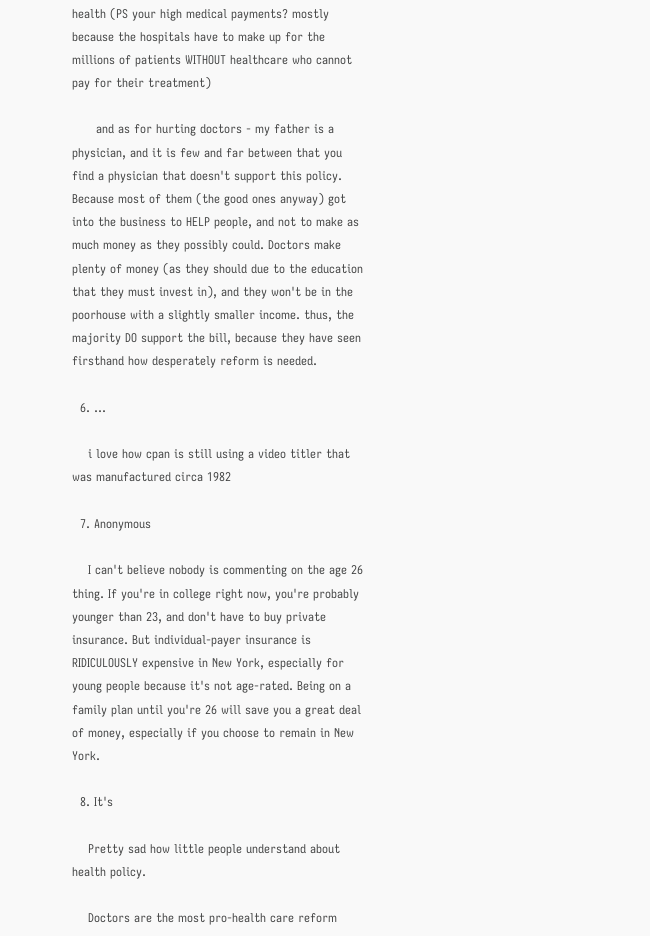health (PS your high medical payments? mostly because the hospitals have to make up for the millions of patients WITHOUT healthcare who cannot pay for their treatment)

      and as for hurting doctors - my father is a physician, and it is few and far between that you find a physician that doesn't support this policy. Because most of them (the good ones anyway) got into the business to HELP people, and not to make as much money as they possibly could. Doctors make plenty of money (as they should due to the education that they must invest in), and they won't be in the poorhouse with a slightly smaller income. thus, the majority DO support the bill, because they have seen firsthand how desperately reform is needed.

  6. ...

    i love how cpan is still using a video titler that was manufactured circa 1982

  7. Anonymous

    I can't believe nobody is commenting on the age 26 thing. If you're in college right now, you're probably younger than 23, and don't have to buy private insurance. But individual-payer insurance is RIDICULOUSLY expensive in New York, especially for young people because it's not age-rated. Being on a family plan until you're 26 will save you a great deal of money, especially if you choose to remain in New York.

  8. It's

    Pretty sad how little people understand about health policy.

    Doctors are the most pro-health care reform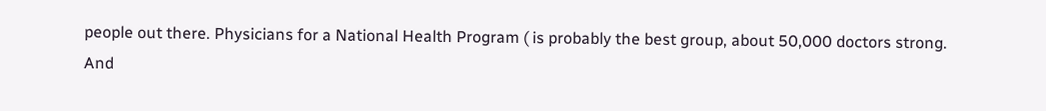people out there. Physicians for a National Health Program ( is probably the best group, about 50,000 doctors strong. And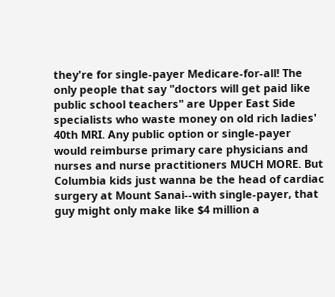they're for single-payer Medicare-for-all! The only people that say "doctors will get paid like public school teachers" are Upper East Side specialists who waste money on old rich ladies' 40th MRI. Any public option or single-payer would reimburse primary care physicians and nurses and nurse practitioners MUCH MORE. But Columbia kids just wanna be the head of cardiac surgery at Mount Sanai--with single-payer, that guy might only make like $4 million a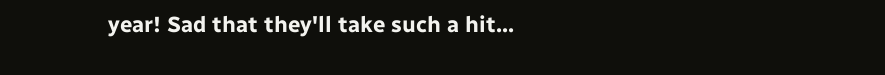year! Sad that they'll take such a hit...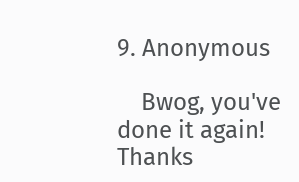9. Anonymous

    Bwog, you've done it again! Thanks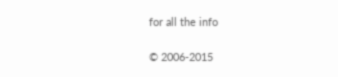for all the info

© 2006-2015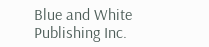Blue and White Publishing Inc.